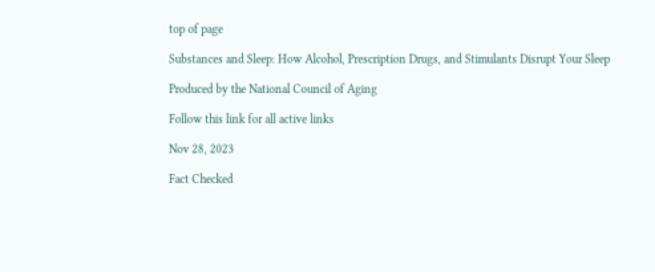top of page

Substances and Sleep: How Alcohol, Prescription Drugs, and Stimulants Disrupt Your Sleep

Produced by the National Council of Aging

Follow this link for all active links

Nov 28, 2023

Fact Checked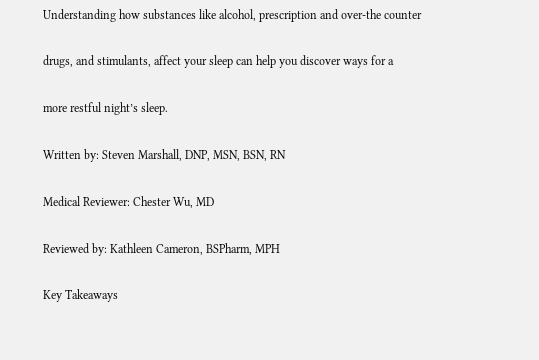Understanding how substances like alcohol, prescription and over-the counter

drugs, and stimulants, affect your sleep can help you discover ways for a

more restful night’s sleep.

Written by: Steven Marshall, DNP, MSN, BSN, RN

Medical Reviewer: Chester Wu, MD

Reviewed by: Kathleen Cameron, BSPharm, MPH

Key Takeaways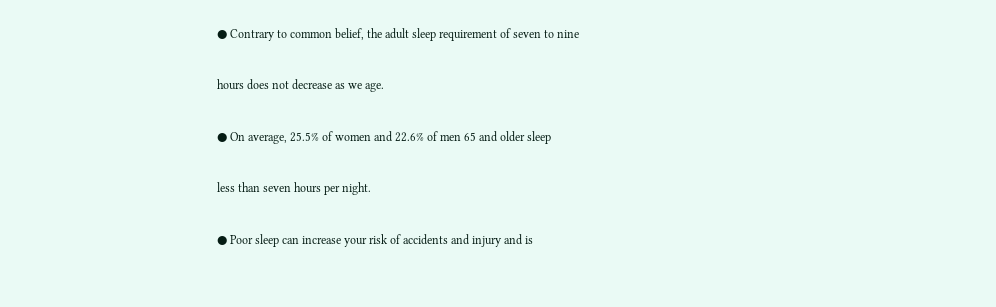● Contrary to common belief, the adult sleep requirement of seven to nine

hours does not decrease as we age.

● On average, 25.5% of women and 22.6% of men 65 and older sleep

less than seven hours per night.

● Poor sleep can increase your risk of accidents and injury and is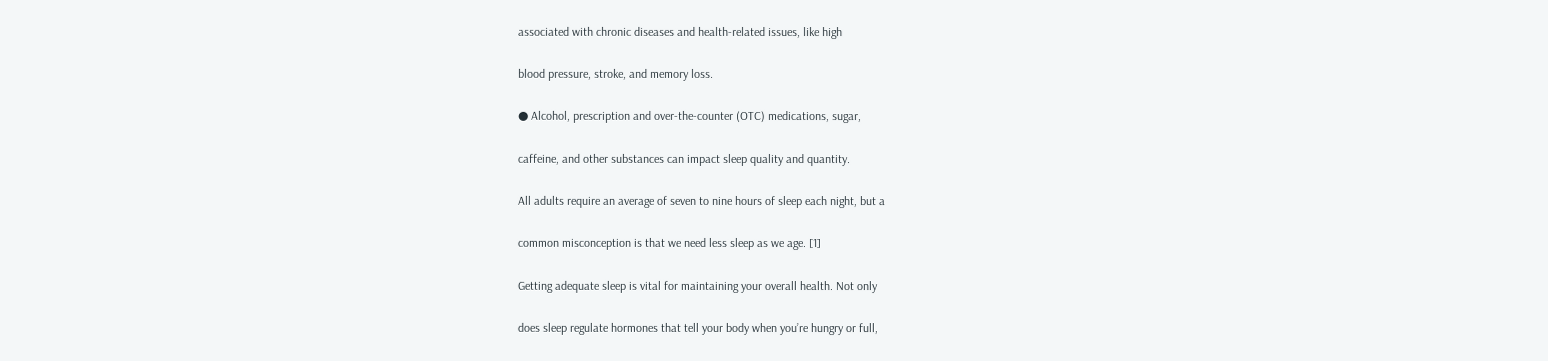associated with chronic diseases and health-related issues, like high

blood pressure, stroke, and memory loss.

● Alcohol, prescription and over-the-counter (OTC) medications, sugar,

caffeine, and other substances can impact sleep quality and quantity.

All adults require an average of seven to nine hours of sleep each night, but a

common misconception is that we need less sleep as we age. [1]

Getting adequate sleep is vital for maintaining your overall health. Not only

does sleep regulate hormones that tell your body when you’re hungry or full,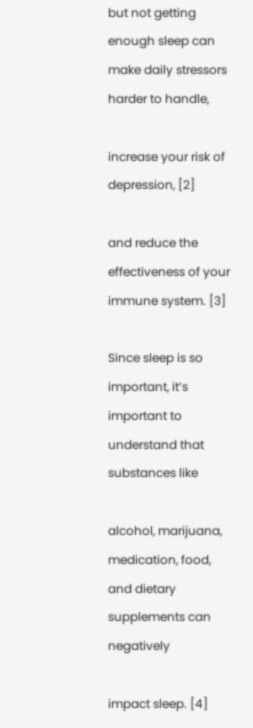but not getting enough sleep can make daily stressors harder to handle,

increase your risk of depression, [2]

and reduce the effectiveness of your immune system. [3]

Since sleep is so important, it’s important to understand that substances like

alcohol, marijuana, medication, food, and dietary supplements can negatively

impact sleep. [4]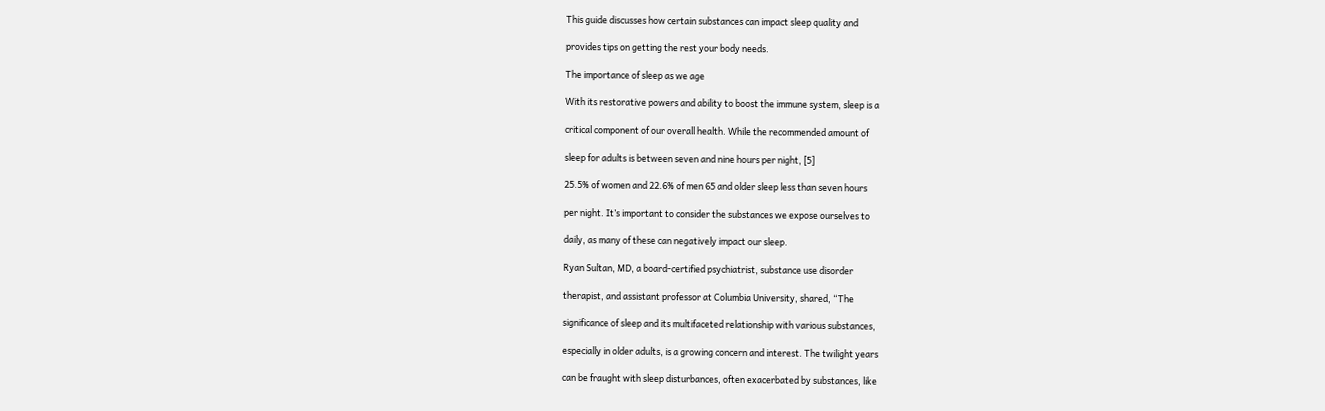This guide discusses how certain substances can impact sleep quality and

provides tips on getting the rest your body needs.

The importance of sleep as we age

With its restorative powers and ability to boost the immune system, sleep is a

critical component of our overall health. While the recommended amount of

sleep for adults is between seven and nine hours per night, [5]

25.5% of women and 22.6% of men 65 and older sleep less than seven hours

per night. It’s important to consider the substances we expose ourselves to

daily, as many of these can negatively impact our sleep.

Ryan Sultan, MD, a board-certified psychiatrist, substance use disorder

therapist, and assistant professor at Columbia University, shared, “The

significance of sleep and its multifaceted relationship with various substances,

especially in older adults, is a growing concern and interest. The twilight years

can be fraught with sleep disturbances, often exacerbated by substances, like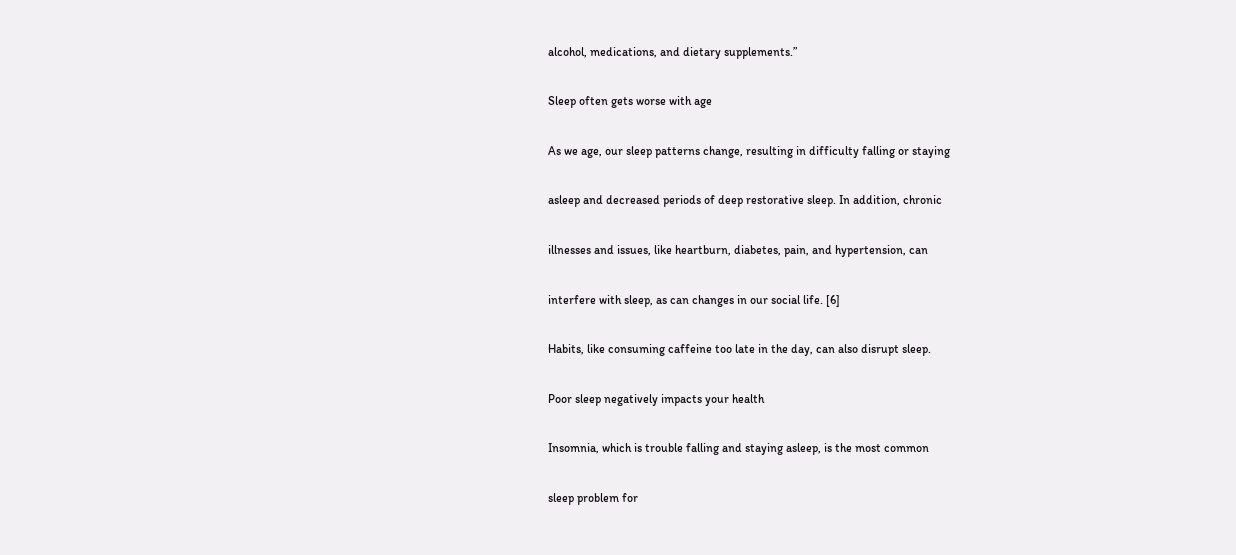alcohol, medications, and dietary supplements.”

Sleep often gets worse with age

As we age, our sleep patterns change, resulting in difficulty falling or staying

asleep and decreased periods of deep restorative sleep. In addition, chronic

illnesses and issues, like heartburn, diabetes, pain, and hypertension, can

interfere with sleep, as can changes in our social life. [6]

Habits, like consuming caffeine too late in the day, can also disrupt sleep.

Poor sleep negatively impacts your health

Insomnia, which is trouble falling and staying asleep, is the most common

sleep problem for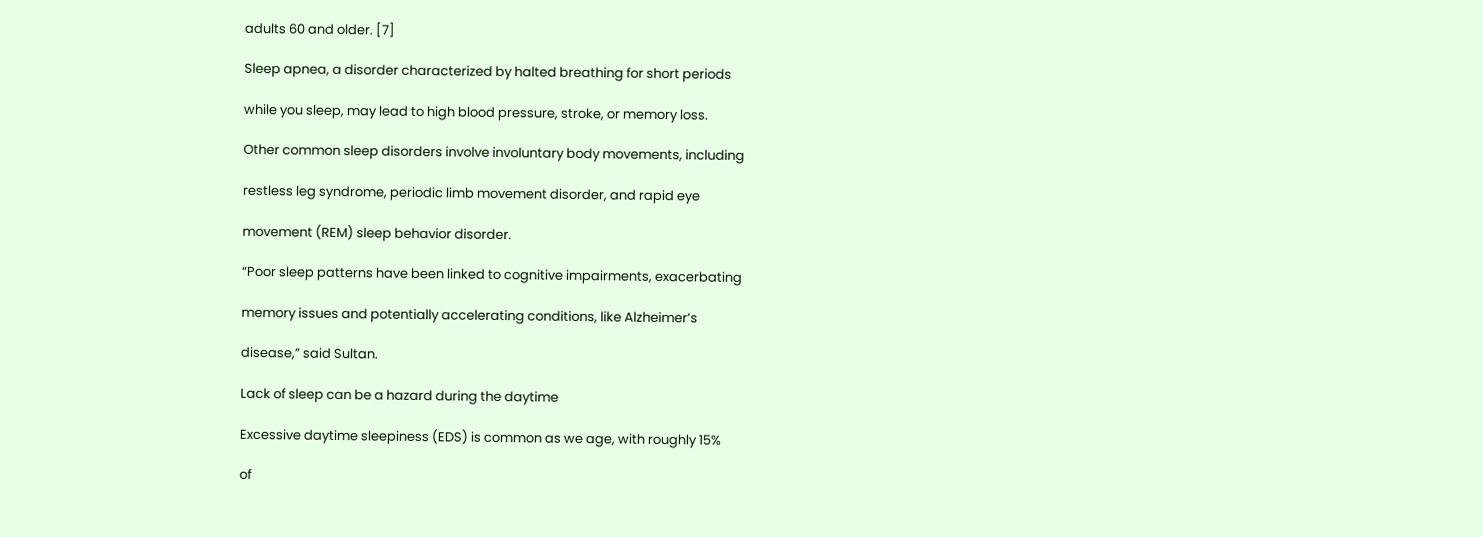adults 60 and older. [7]

Sleep apnea, a disorder characterized by halted breathing for short periods

while you sleep, may lead to high blood pressure, stroke, or memory loss.

Other common sleep disorders involve involuntary body movements, including

restless leg syndrome, periodic limb movement disorder, and rapid eye

movement (REM) sleep behavior disorder.

“Poor sleep patterns have been linked to cognitive impairments, exacerbating

memory issues and potentially accelerating conditions, like Alzheimer’s

disease,” said Sultan.

Lack of sleep can be a hazard during the daytime

Excessive daytime sleepiness (EDS) is common as we age, with roughly 15%

of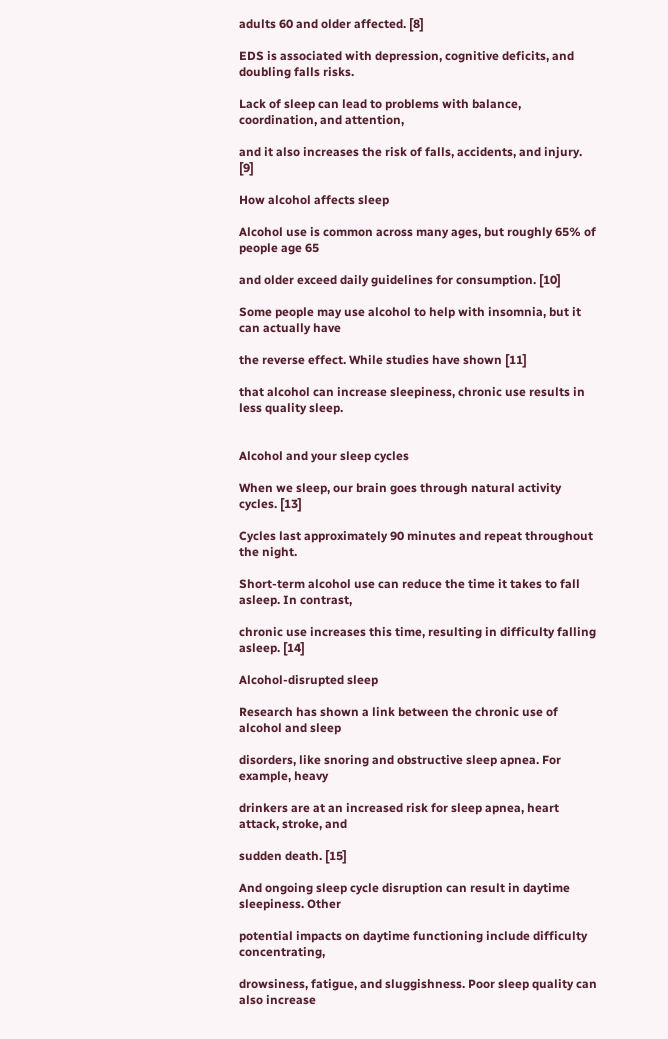adults 60 and older affected. [8]

EDS is associated with depression, cognitive deficits, and doubling falls risks.

Lack of sleep can lead to problems with balance, coordination, and attention,

and it also increases the risk of falls, accidents, and injury. [9]

How alcohol affects sleep

Alcohol use is common across many ages, but roughly 65% of people age 65

and older exceed daily guidelines for consumption. [10]

Some people may use alcohol to help with insomnia, but it can actually have

the reverse effect. While studies have shown [11]

that alcohol can increase sleepiness, chronic use results in less quality sleep.


Alcohol and your sleep cycles

When we sleep, our brain goes through natural activity cycles. [13]

Cycles last approximately 90 minutes and repeat throughout the night.

Short-term alcohol use can reduce the time it takes to fall asleep. In contrast,

chronic use increases this time, resulting in difficulty falling asleep. [14]

Alcohol-disrupted sleep

Research has shown a link between the chronic use of alcohol and sleep

disorders, like snoring and obstructive sleep apnea. For example, heavy

drinkers are at an increased risk for sleep apnea, heart attack, stroke, and

sudden death. [15]

And ongoing sleep cycle disruption can result in daytime sleepiness. Other

potential impacts on daytime functioning include difficulty concentrating,

drowsiness, fatigue, and sluggishness. Poor sleep quality can also increase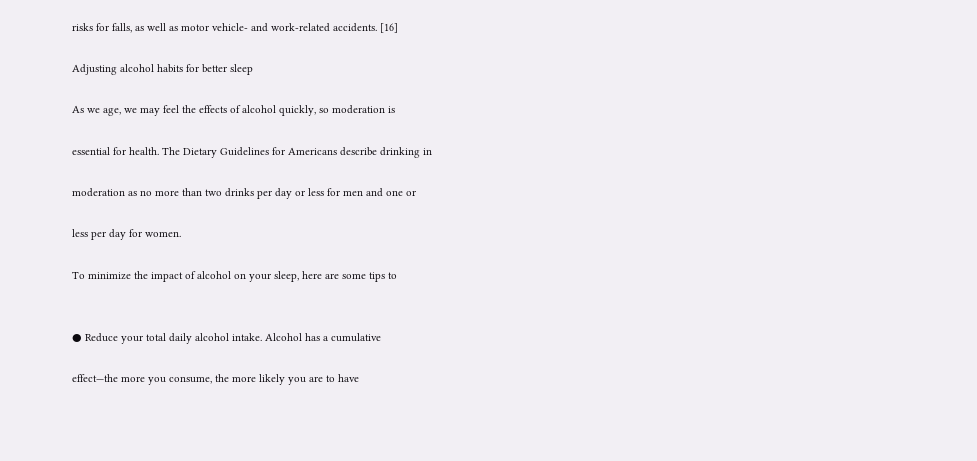risks for falls, as well as motor vehicle- and work-related accidents. [16]

Adjusting alcohol habits for better sleep

As we age, we may feel the effects of alcohol quickly, so moderation is

essential for health. The Dietary Guidelines for Americans describe drinking in

moderation as no more than two drinks per day or less for men and one or

less per day for women.

To minimize the impact of alcohol on your sleep, here are some tips to


● Reduce your total daily alcohol intake. Alcohol has a cumulative

effect—the more you consume, the more likely you are to have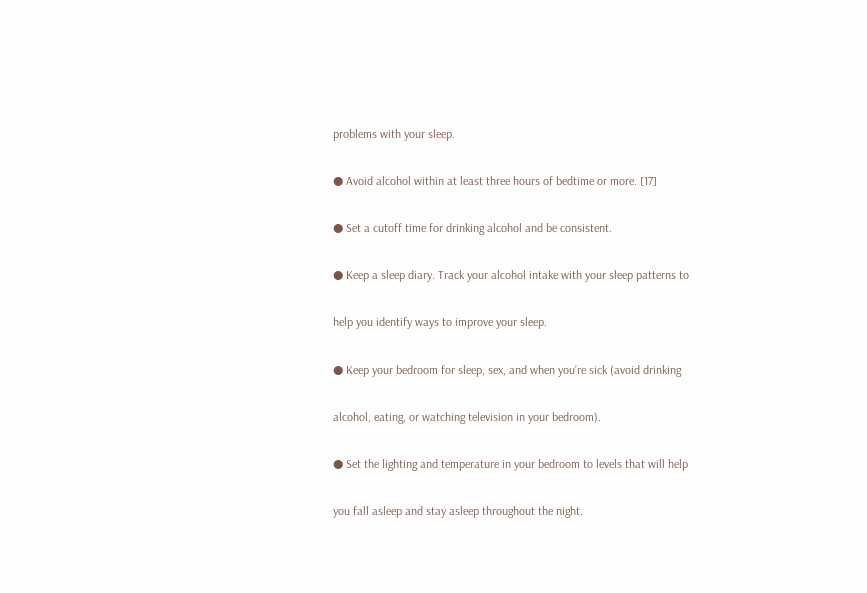problems with your sleep.

● Avoid alcohol within at least three hours of bedtime or more. [17]

● Set a cutoff time for drinking alcohol and be consistent.

● Keep a sleep diary. Track your alcohol intake with your sleep patterns to

help you identify ways to improve your sleep.

● Keep your bedroom for sleep, sex, and when you’re sick (avoid drinking

alcohol, eating, or watching television in your bedroom).

● Set the lighting and temperature in your bedroom to levels that will help

you fall asleep and stay asleep throughout the night.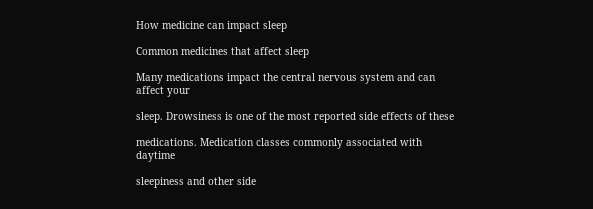How medicine can impact sleep

Common medicines that affect sleep

Many medications impact the central nervous system and can affect your

sleep. Drowsiness is one of the most reported side effects of these

medications. Medication classes commonly associated with daytime

sleepiness and other side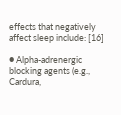effects that negatively affect sleep include: [16]

● Alpha-adrenergic blocking agents (e.g., Cardura,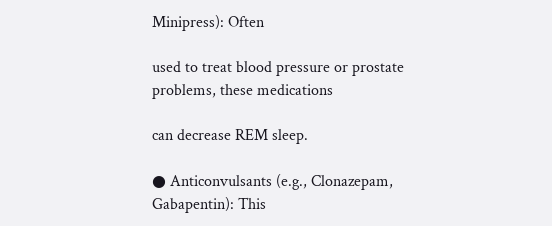Minipress): Often

used to treat blood pressure or prostate problems, these medications

can decrease REM sleep.

● Anticonvulsants (e.g., Clonazepam, Gabapentin): This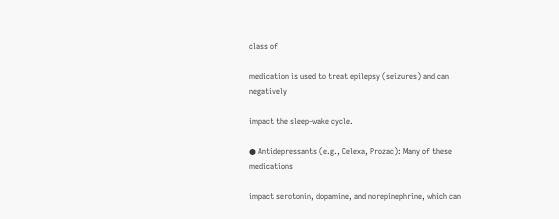class of

medication is used to treat epilepsy (seizures) and can negatively

impact the sleep-wake cycle.

● Antidepressants (e.g., Celexa, Prozac): Many of these medications

impact serotonin, dopamine, and norepinephrine, which can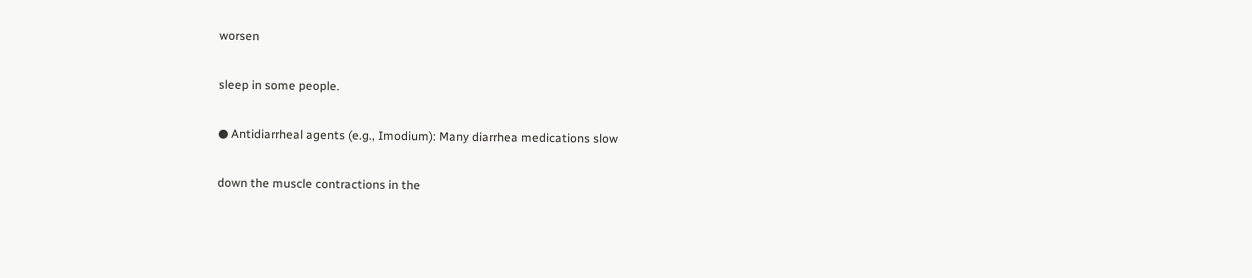worsen

sleep in some people.

● Antidiarrheal agents (e.g., Imodium): Many diarrhea medications slow

down the muscle contractions in the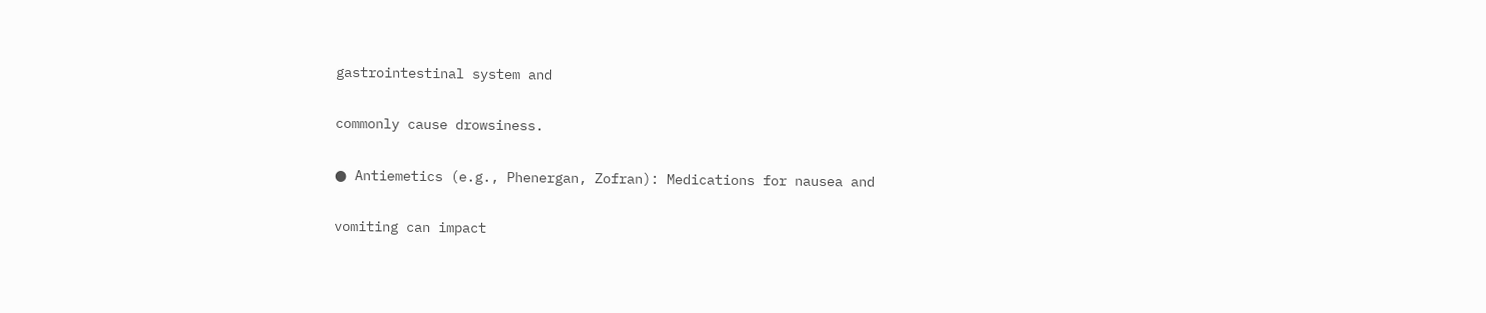gastrointestinal system and

commonly cause drowsiness.

● Antiemetics (e.g., Phenergan, Zofran): Medications for nausea and

vomiting can impact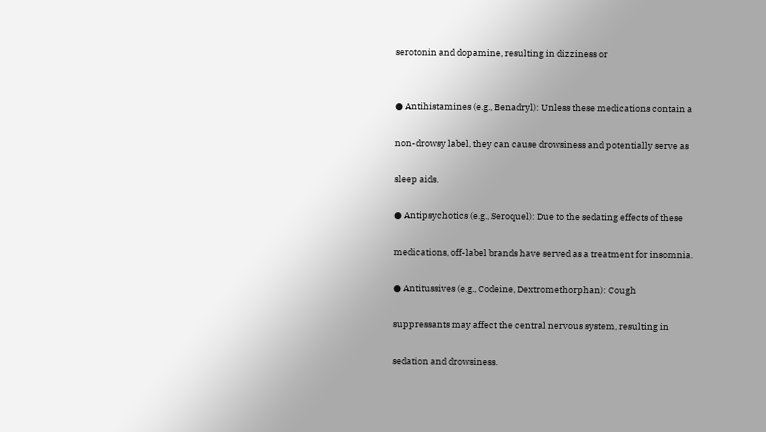serotonin and dopamine, resulting in dizziness or


● Antihistamines (e.g., Benadryl): Unless these medications contain a

non-drowsy label, they can cause drowsiness and potentially serve as

sleep aids.

● Antipsychotics (e.g., Seroquel): Due to the sedating effects of these

medications, off-label brands have served as a treatment for insomnia.

● Antitussives (e.g., Codeine, Dextromethorphan): Cough

suppressants may affect the central nervous system, resulting in

sedation and drowsiness.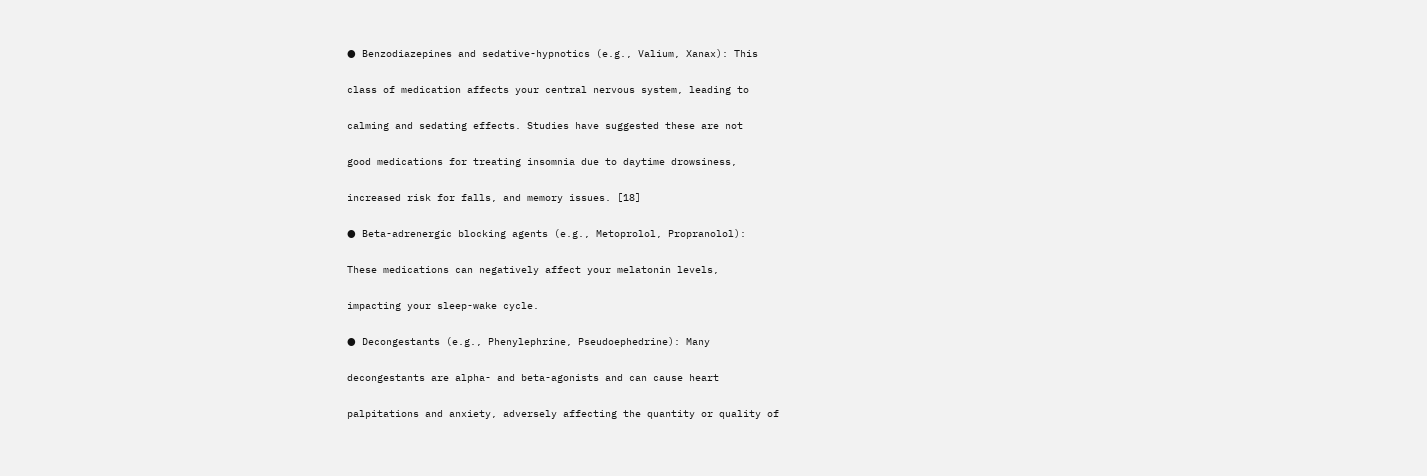● Benzodiazepines and sedative-hypnotics (e.g., Valium, Xanax): This

class of medication affects your central nervous system, leading to

calming and sedating effects. Studies have suggested these are not

good medications for treating insomnia due to daytime drowsiness,

increased risk for falls, and memory issues. [18]

● Beta-adrenergic blocking agents (e.g., Metoprolol, Propranolol):

These medications can negatively affect your melatonin levels,

impacting your sleep-wake cycle.

● Decongestants (e.g., Phenylephrine, Pseudoephedrine): Many

decongestants are alpha- and beta-agonists and can cause heart

palpitations and anxiety, adversely affecting the quantity or quality of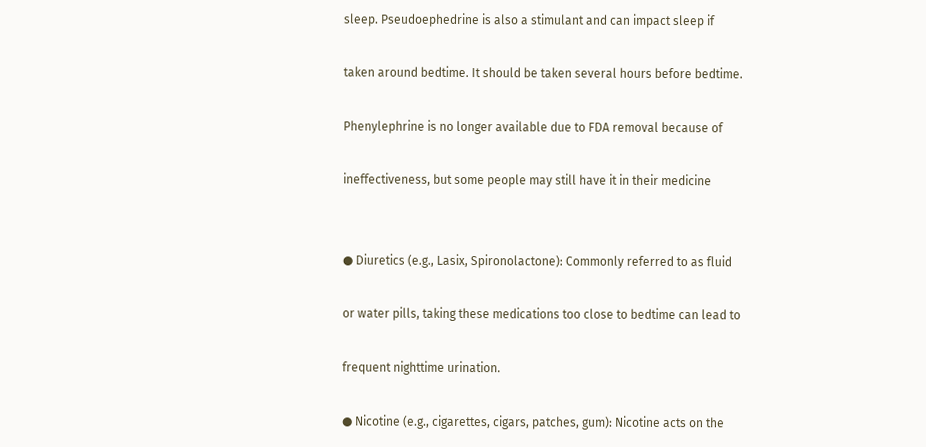sleep. Pseudoephedrine is also a stimulant and can impact sleep if

taken around bedtime. It should be taken several hours before bedtime.

Phenylephrine is no longer available due to FDA removal because of

ineffectiveness, but some people may still have it in their medicine


● Diuretics (e.g., Lasix, Spironolactone): Commonly referred to as fluid

or water pills, taking these medications too close to bedtime can lead to

frequent nighttime urination.

● Nicotine (e.g., cigarettes, cigars, patches, gum): Nicotine acts on the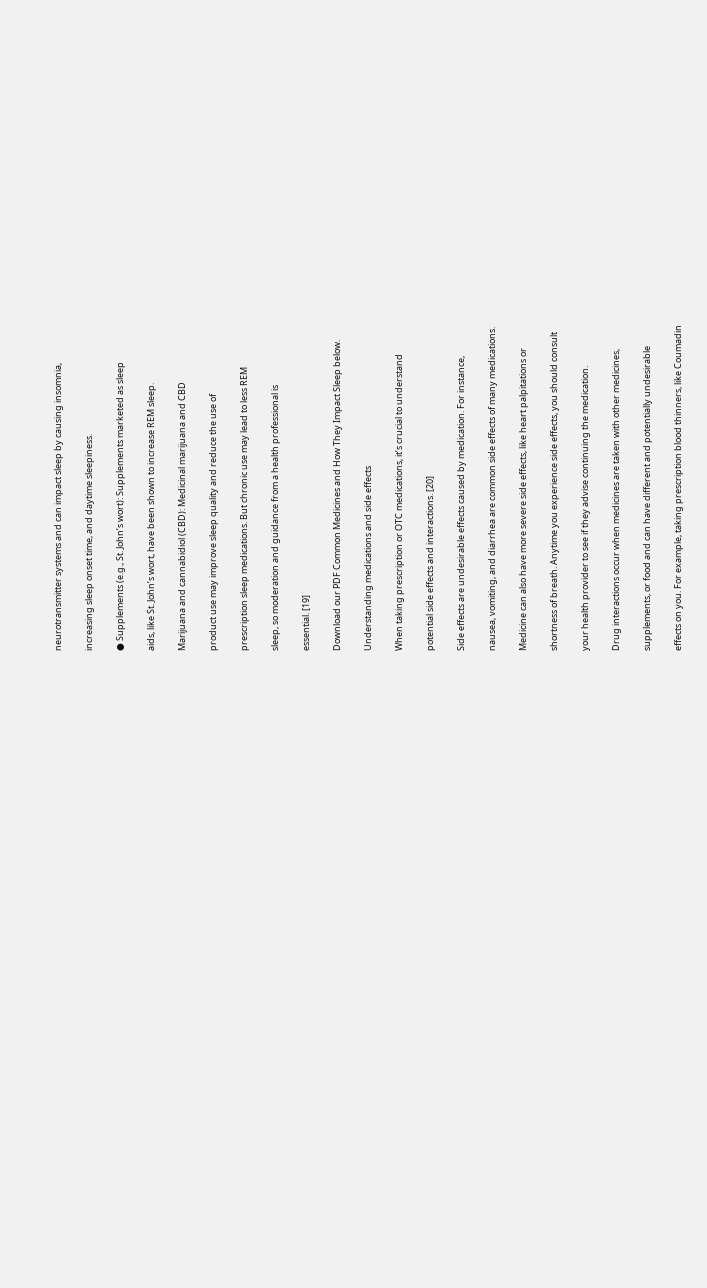neurotransmitter systems and can impact sleep by causing insomnia,

increasing sleep onset time, and daytime sleepiness.

● Supplements (e.g., St. John’s wort): Supplements marketed as sleep

aids, like St. John’s wort, have been shown to increase REM sleep.

Marijuana and cannabidiol (CBD): Medicinal marijuana and CBD

product use may improve sleep quality and reduce the use of

prescription sleep medications. But chronic use may lead to less REM

sleep, so moderation and guidance from a health professional is

essential. [19]

Download our PDF Common Medicines and How They Impact Sleep below.

Understanding medications and side effects

When taking prescription or OTC medications, it’s crucial to understand

potential side effects and interactions. [20]

Side effects are undesirable effects caused by medication. For instance,

nausea, vomiting, and diarrhea are common side effects of many medications.

Medicine can also have more severe side effects, like heart palpitations or

shortness of breath. Anytime you experience side effects, you should consult

your health provider to see if they advise continuing the medication.

Drug interactions occur when medicines are taken with other medicines,

supplements, or food and can have different and potentially undesirable

effects on you. For example, taking prescription blood thinners, like Coumadin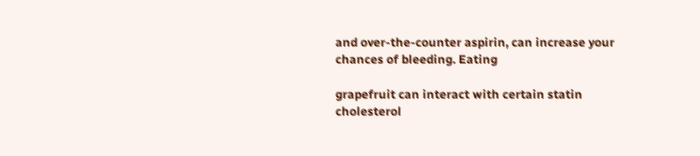and over-the-counter aspirin, can increase your chances of bleeding. Eating

grapefruit can interact with certain statin cholesterol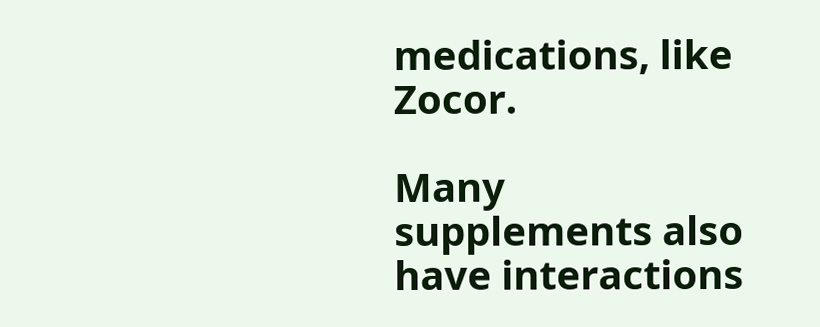medications, like Zocor.

Many supplements also have interactions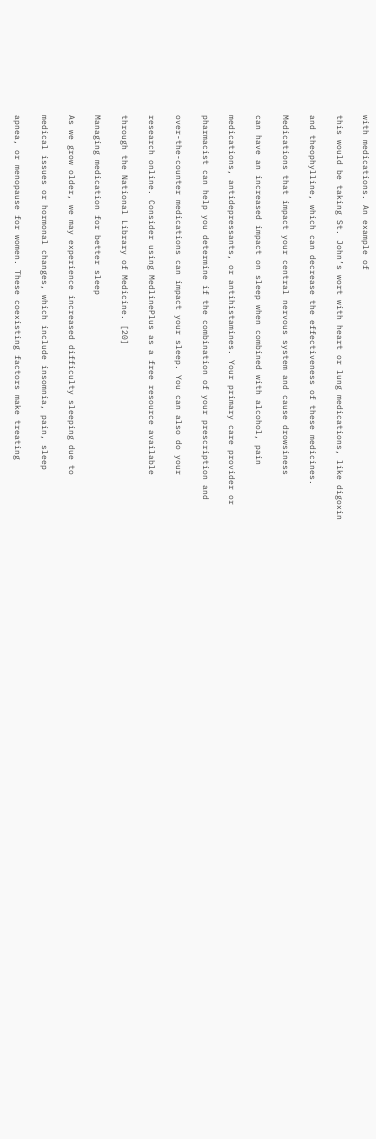with medications. An example of

this would be taking St. John’s wort with heart or lung medications, like digoxin

and theophylline, which can decrease the effectiveness of these medicines.

Medications that impact your central nervous system and cause drowsiness

can have an increased impact on sleep when combined with alcohol, pain

medications, antidepressants, or antihistamines. Your primary care provider or

pharmacist can help you determine if the combination of your prescription and

over-the-counter medications can impact your sleep. You can also do your

research online. Consider using MedlinePlus as a free resource available

through the National Library of Medicine. [20]

Managing medication for better sleep

As we grow older, we may experience increased difficulty sleeping due to

medical issues or hormonal changes, which include insomnia, pain, sleep

apnea, or menopause for women. These coexisting factors make treating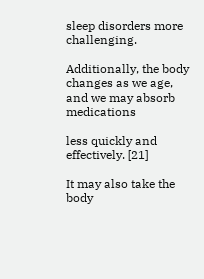sleep disorders more challenging.

Additionally, the body changes as we age, and we may absorb medications

less quickly and effectively. [21]

It may also take the body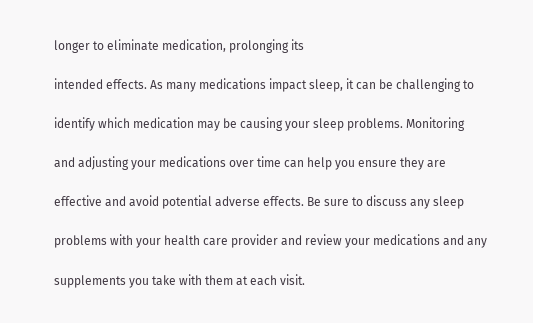longer to eliminate medication, prolonging its

intended effects. As many medications impact sleep, it can be challenging to

identify which medication may be causing your sleep problems. Monitoring

and adjusting your medications over time can help you ensure they are

effective and avoid potential adverse effects. Be sure to discuss any sleep

problems with your health care provider and review your medications and any

supplements you take with them at each visit.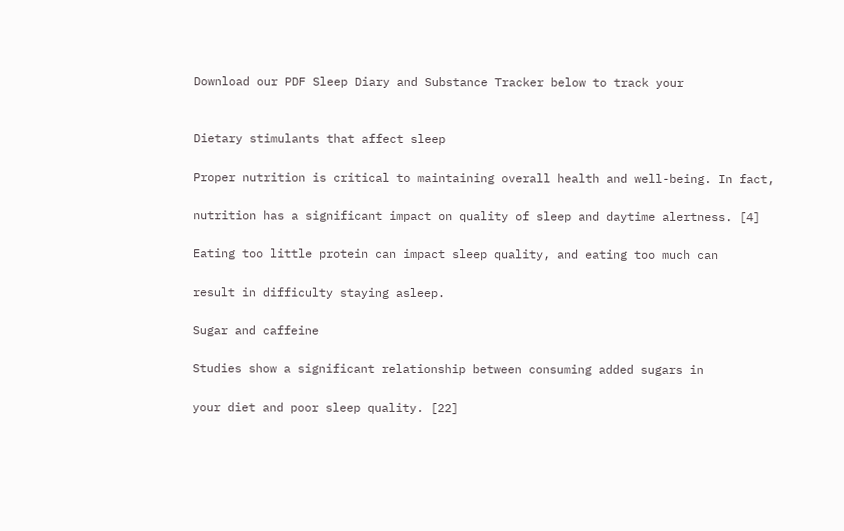Download our PDF Sleep Diary and Substance Tracker below to track your


Dietary stimulants that affect sleep

Proper nutrition is critical to maintaining overall health and well-being. In fact,

nutrition has a significant impact on quality of sleep and daytime alertness. [4]

Eating too little protein can impact sleep quality, and eating too much can

result in difficulty staying asleep.

Sugar and caffeine

Studies show a significant relationship between consuming added sugars in

your diet and poor sleep quality. [22]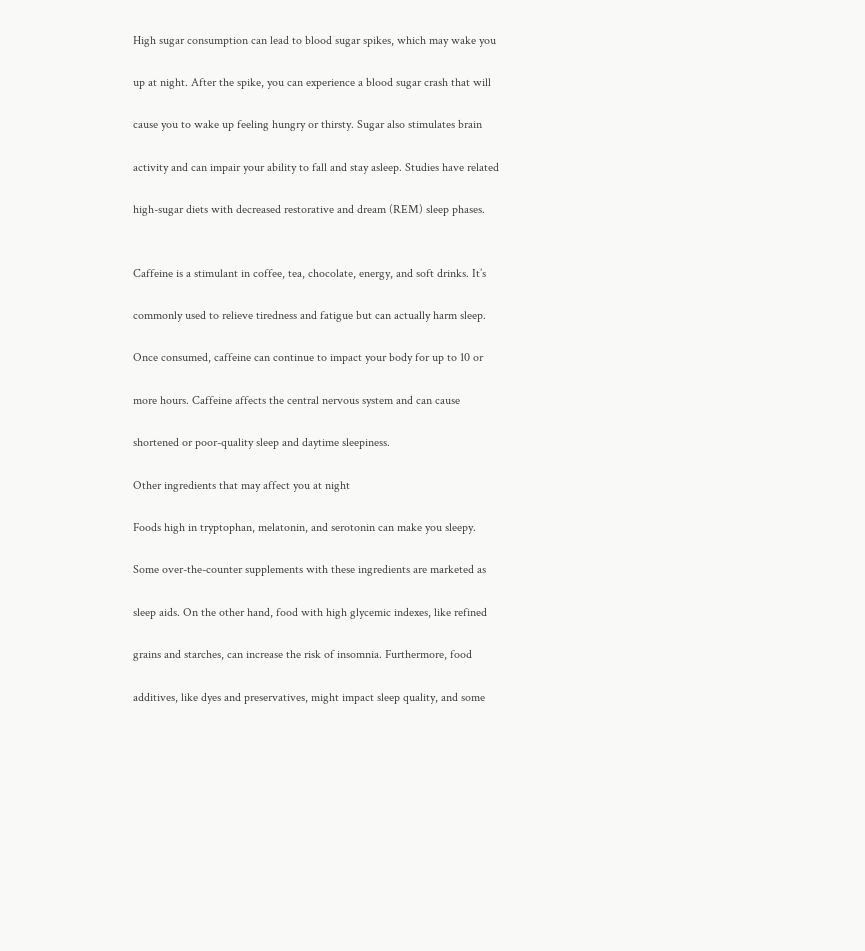High sugar consumption can lead to blood sugar spikes, which may wake you

up at night. After the spike, you can experience a blood sugar crash that will

cause you to wake up feeling hungry or thirsty. Sugar also stimulates brain

activity and can impair your ability to fall and stay asleep. Studies have related

high-sugar diets with decreased restorative and dream (REM) sleep phases.


Caffeine is a stimulant in coffee, tea, chocolate, energy, and soft drinks. It’s

commonly used to relieve tiredness and fatigue but can actually harm sleep.

Once consumed, caffeine can continue to impact your body for up to 10 or

more hours. Caffeine affects the central nervous system and can cause

shortened or poor-quality sleep and daytime sleepiness.

Other ingredients that may affect you at night

Foods high in tryptophan, melatonin, and serotonin can make you sleepy.

Some over-the-counter supplements with these ingredients are marketed as

sleep aids. On the other hand, food with high glycemic indexes, like refined

grains and starches, can increase the risk of insomnia. Furthermore, food

additives, like dyes and preservatives, might impact sleep quality, and some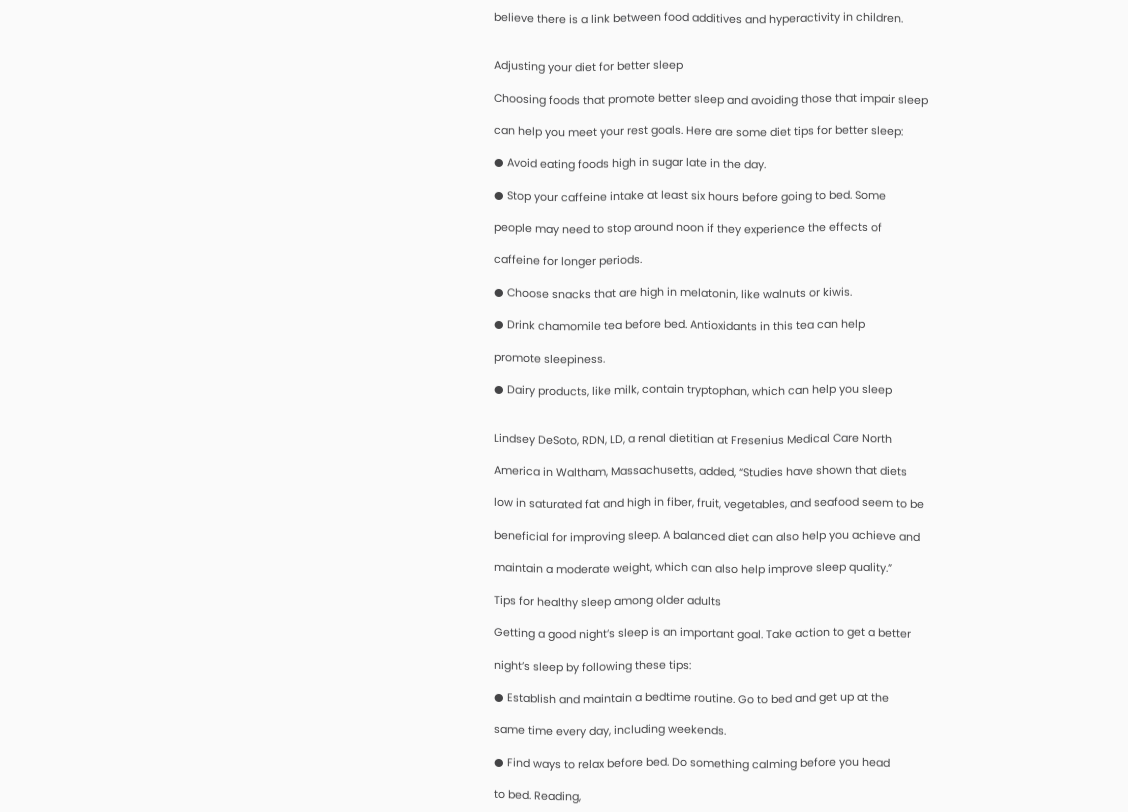believe there is a link between food additives and hyperactivity in children.


Adjusting your diet for better sleep

Choosing foods that promote better sleep and avoiding those that impair sleep

can help you meet your rest goals. Here are some diet tips for better sleep:

● Avoid eating foods high in sugar late in the day.

● Stop your caffeine intake at least six hours before going to bed. Some

people may need to stop around noon if they experience the effects of

caffeine for longer periods.

● Choose snacks that are high in melatonin, like walnuts or kiwis.

● Drink chamomile tea before bed. Antioxidants in this tea can help

promote sleepiness.

● Dairy products, like milk, contain tryptophan, which can help you sleep


Lindsey DeSoto, RDN, LD, a renal dietitian at Fresenius Medical Care North

America in Waltham, Massachusetts, added, “Studies have shown that diets

low in saturated fat and high in fiber, fruit, vegetables, and seafood seem to be

beneficial for improving sleep. A balanced diet can also help you achieve and

maintain a moderate weight, which can also help improve sleep quality.”

Tips for healthy sleep among older adults

Getting a good night’s sleep is an important goal. Take action to get a better

night’s sleep by following these tips:

● Establish and maintain a bedtime routine. Go to bed and get up at the

same time every day, including weekends.

● Find ways to relax before bed. Do something calming before you head

to bed. Reading,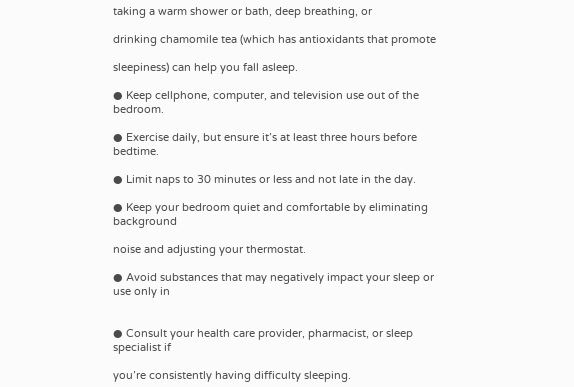taking a warm shower or bath, deep breathing, or

drinking chamomile tea (which has antioxidants that promote

sleepiness) can help you fall asleep.

● Keep cellphone, computer, and television use out of the bedroom.

● Exercise daily, but ensure it’s at least three hours before bedtime.

● Limit naps to 30 minutes or less and not late in the day.

● Keep your bedroom quiet and comfortable by eliminating background

noise and adjusting your thermostat.

● Avoid substances that may negatively impact your sleep or use only in


● Consult your health care provider, pharmacist, or sleep specialist if

you’re consistently having difficulty sleeping.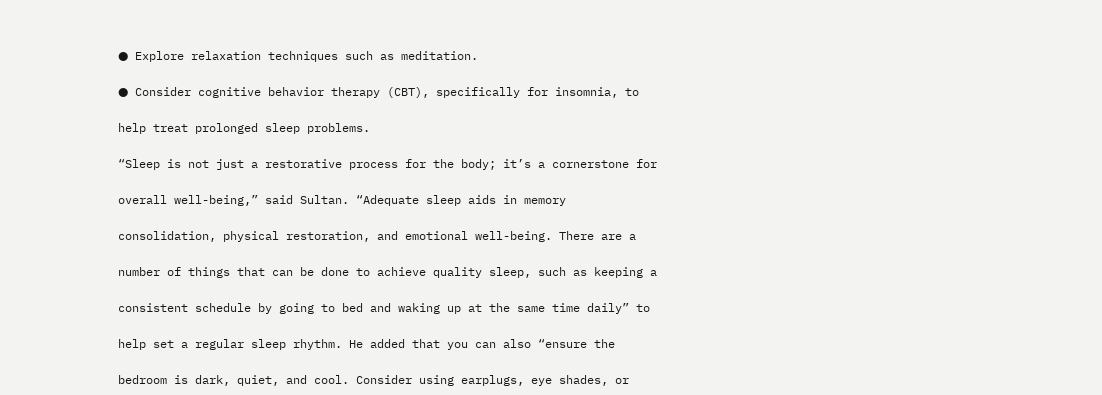● Explore relaxation techniques such as meditation.

● Consider cognitive behavior therapy (CBT), specifically for insomnia, to

help treat prolonged sleep problems.

“Sleep is not just a restorative process for the body; it’s a cornerstone for

overall well-being,” said Sultan. “Adequate sleep aids in memory

consolidation, physical restoration, and emotional well-being. There are a

number of things that can be done to achieve quality sleep, such as keeping a

consistent schedule by going to bed and waking up at the same time daily” to

help set a regular sleep rhythm. He added that you can also “ensure the

bedroom is dark, quiet, and cool. Consider using earplugs, eye shades, or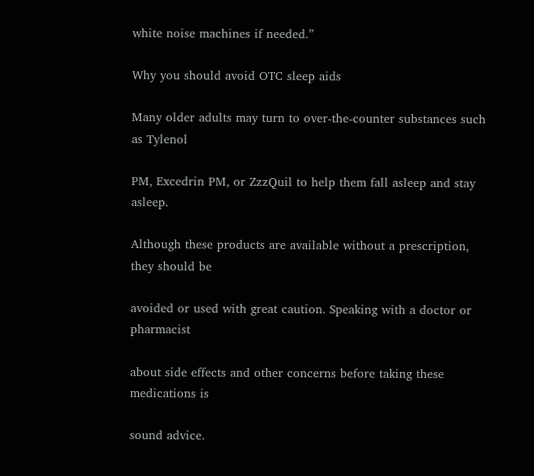white noise machines if needed.”

Why you should avoid OTC sleep aids

Many older adults may turn to over-the-counter substances such as Tylenol

PM, Excedrin PM, or ZzzQuil to help them fall asleep and stay asleep.

Although these products are available without a prescription, they should be

avoided or used with great caution. Speaking with a doctor or pharmacist

about side effects and other concerns before taking these medications is

sound advice.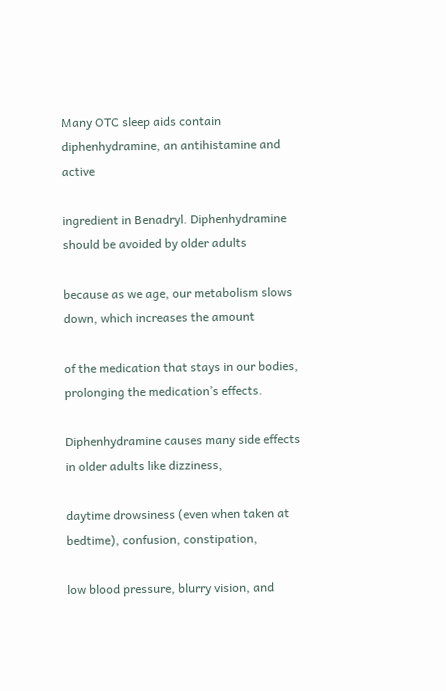Many OTC sleep aids contain diphenhydramine, an antihistamine and active

ingredient in Benadryl. Diphenhydramine should be avoided by older adults

because as we age, our metabolism slows down, which increases the amount

of the medication that stays in our bodies, prolonging the medication’s effects.

Diphenhydramine causes many side effects in older adults like dizziness,

daytime drowsiness (even when taken at bedtime), confusion, constipation,

low blood pressure, blurry vision, and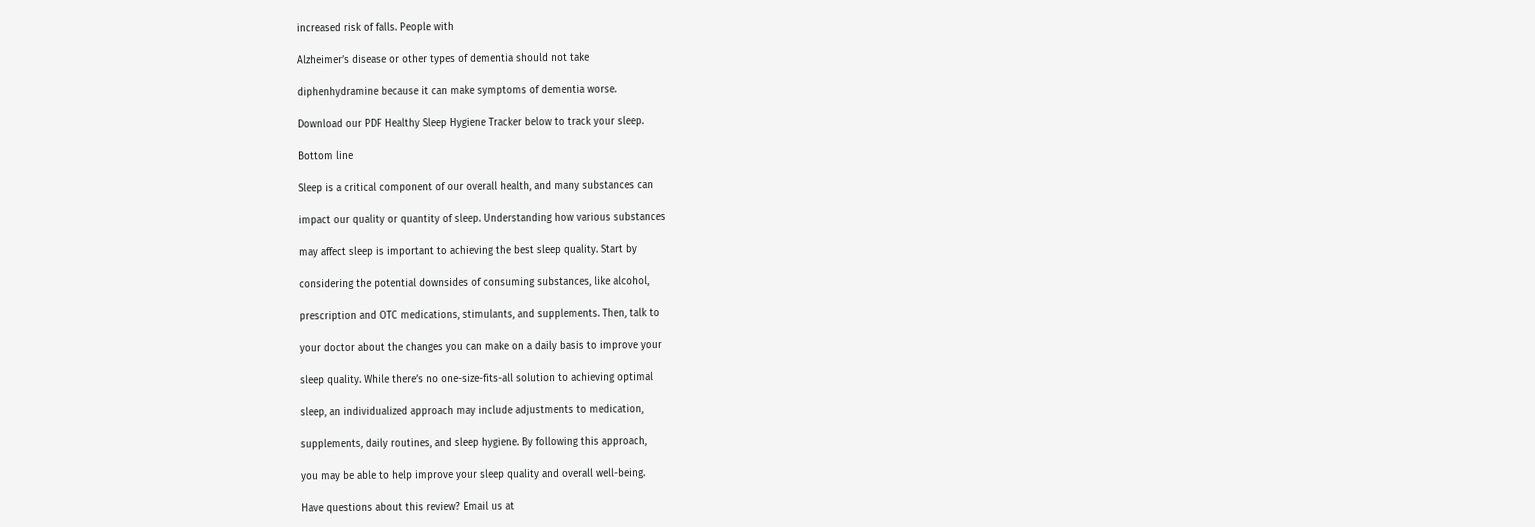increased risk of falls. People with

Alzheimer’s disease or other types of dementia should not take

diphenhydramine because it can make symptoms of dementia worse.

Download our PDF Healthy Sleep Hygiene Tracker below to track your sleep.

Bottom line

Sleep is a critical component of our overall health, and many substances can

impact our quality or quantity of sleep. Understanding how various substances

may affect sleep is important to achieving the best sleep quality. Start by

considering the potential downsides of consuming substances, like alcohol,

prescription and OTC medications, stimulants, and supplements. Then, talk to

your doctor about the changes you can make on a daily basis to improve your

sleep quality. While there’s no one-size-fits-all solution to achieving optimal

sleep, an individualized approach may include adjustments to medication,

supplements, daily routines, and sleep hygiene. By following this approach,

you may be able to help improve your sleep quality and overall well-being.

Have questions about this review? Email us at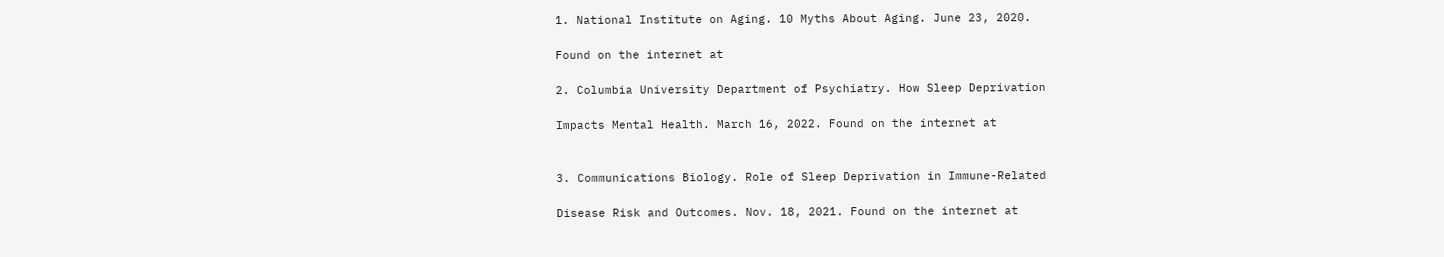1. National Institute on Aging. 10 Myths About Aging. June 23, 2020.

Found on the internet at

2. Columbia University Department of Psychiatry. How Sleep Deprivation

Impacts Mental Health. March 16, 2022. Found on the internet at


3. Communications Biology. Role of Sleep Deprivation in Immune-Related

Disease Risk and Outcomes. Nov. 18, 2021. Found on the internet at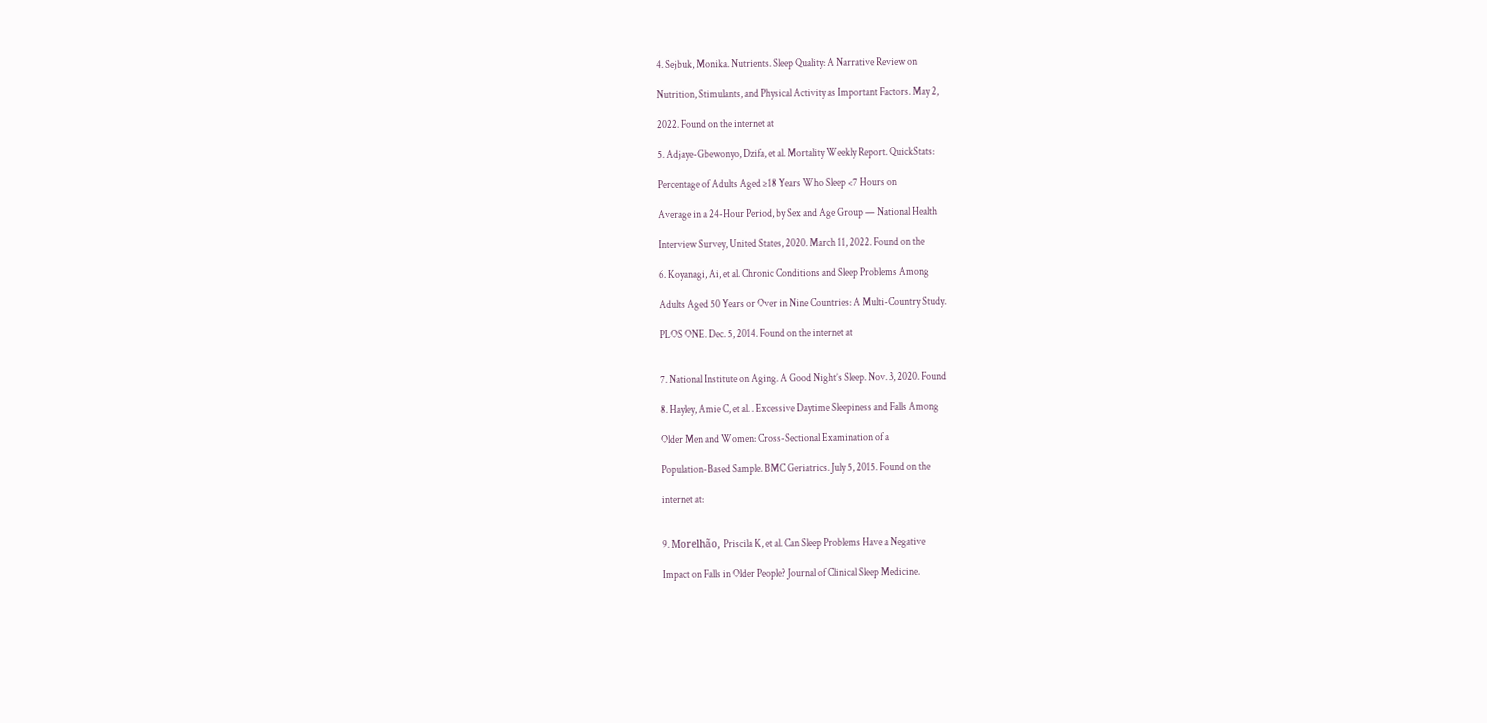4. Sejbuk, Monika. Nutrients. Sleep Quality: A Narrative Review on

Nutrition, Stimulants, and Physical Activity as Important Factors. May 2,

2022. Found on the internet at

5. Adjaye-Gbewonyo, Dzifa, et al. Mortality Weekly Report. QuickStats:

Percentage of Adults Aged ≥18 Years Who Sleep <7 Hours on

Average in a 24-Hour Period, by Sex and Age Group — National Health

Interview Survey, United States, 2020. March 11, 2022. Found on the

6. Koyanagi, Ai, et al. Chronic Conditions and Sleep Problems Among

Adults Aged 50 Years or Over in Nine Countries: A Multi-Country Study.

PLOS ONE. Dec. 5, 2014. Found on the internet at


7. National Institute on Aging. A Good Night’s Sleep. Nov. 3, 2020. Found

8. Hayley, Amie C, et al. . Excessive Daytime Sleepiness and Falls Among

Older Men and Women: Cross-Sectional Examination of a

Population-Based Sample. BMC Geriatrics. July 5, 2015. Found on the

internet at:


9. Morelhão, Priscila K, et al. Can Sleep Problems Have a Negative

Impact on Falls in Older People? Journal of Clinical Sleep Medicine.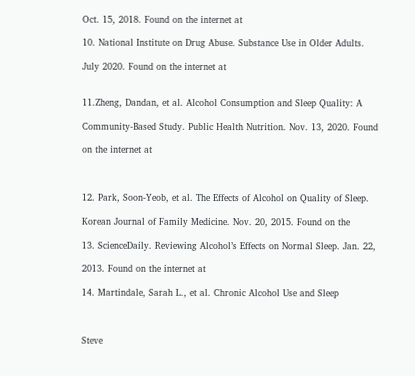Oct. 15, 2018. Found on the internet at

10. National Institute on Drug Abuse. Substance Use in Older Adults.

July 2020. Found on the internet at


11.Zheng, Dandan, et al. Alcohol Consumption and Sleep Quality: A

Community-Based Study. Public Health Nutrition. Nov. 13, 2020. Found

on the internet at



12. Park, Soon-Yeob, et al. The Effects of Alcohol on Quality of Sleep.

Korean Journal of Family Medicine. Nov. 20, 2015. Found on the

13. ScienceDaily. Reviewing Alcohol’s Effects on Normal Sleep. Jan. 22,

2013. Found on the internet at

14. Martindale, Sarah L., et al. Chronic Alcohol Use and Sleep



Steve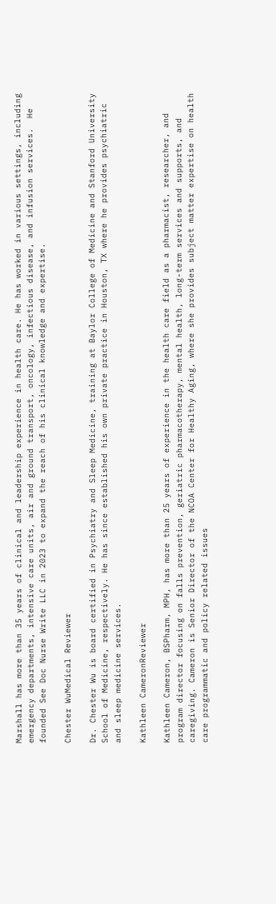Marshall has more than 35 years of clinical and leadership experience in health care. He has worked in various settings, including emergency departments, intensive care units, air and ground transport, oncology, infectious disease, and infusion services.  He founded See Doc Nurse Write LLC in 2023 to expand the reach of his clinical knowledge and expertise.

Chester WuMedical Reviewer

Dr. Chester Wu is board certified in Psychiatry and Sleep Medicine, training at Baylor College of Medicine and Stanford University School of Medicine, respectively. He has since established his own private practice in Houston, TX where he provides psychiatric and sleep medicine services.

Kathleen CameronReviewer

Kathleen Cameron, BSPharm, MPH, has more than 25 years of experience in the health care field as a pharmacist, researcher, and program director focusing on falls prevention, geriatric pharmacotherapy, mental health, long-term services and supports, and caregiving. Cameron is Senior Director of the NCOA Center for Healthy Aging, where she provides subject matter expertise on health care programmatic and policy related issues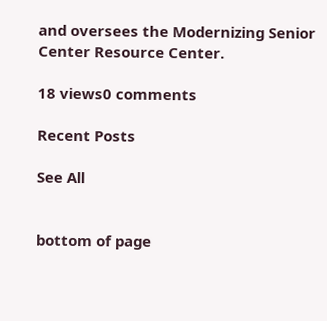and oversees the Modernizing Senior Center Resource Center.

18 views0 comments

Recent Posts

See All


bottom of page